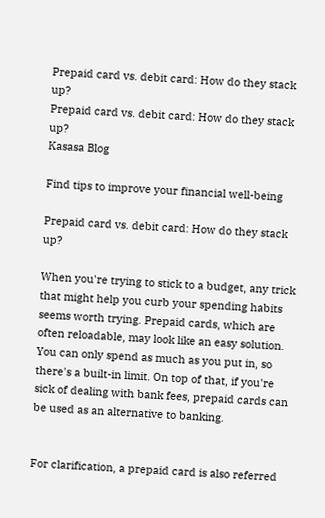Prepaid card vs. debit card: How do they stack up?
Prepaid card vs. debit card: How do they stack up?
Kasasa Blog

Find tips to improve your financial well-being

Prepaid card vs. debit card: How do they stack up?

When you're trying to stick to a budget, any trick that might help you curb your spending habits seems worth trying. Prepaid cards, which are often reloadable, may look like an easy solution. You can only spend as much as you put in, so there's a built-in limit. On top of that, if you're sick of dealing with bank fees, prepaid cards can be used as an alternative to banking.


For clarification, a prepaid card is also referred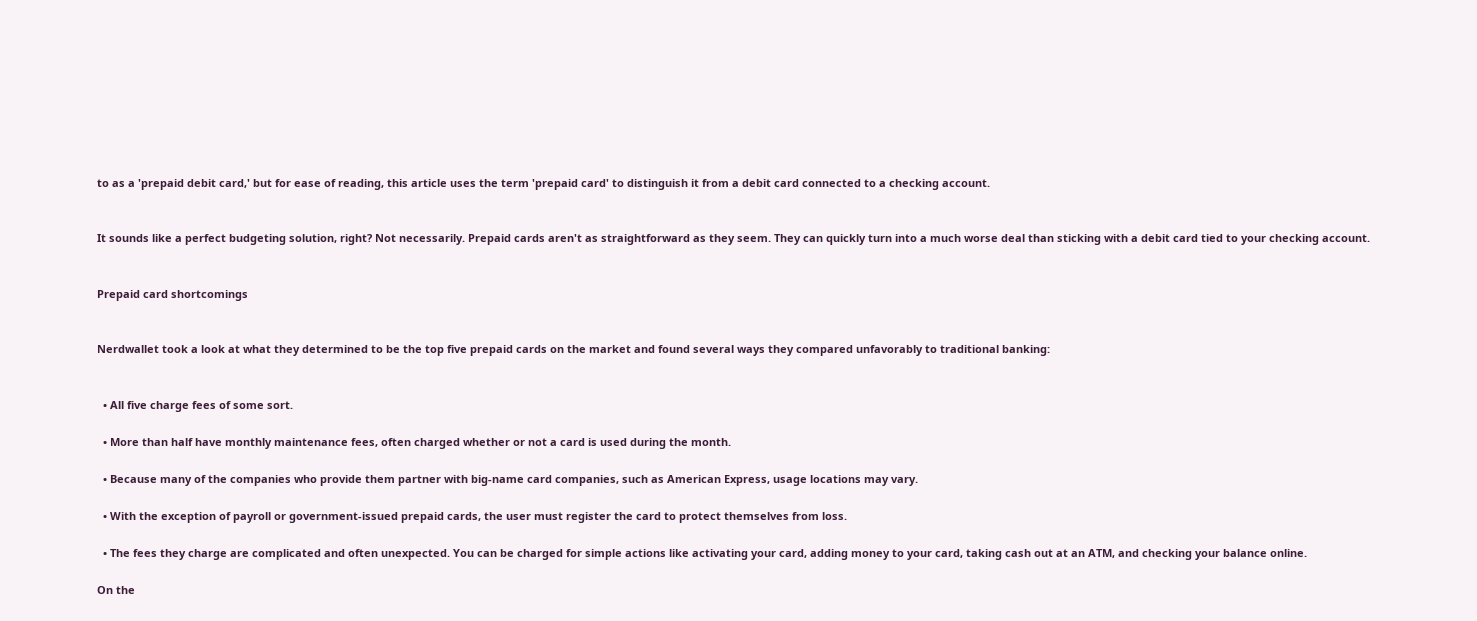to as a 'prepaid debit card,' but for ease of reading, this article uses the term 'prepaid card' to distinguish it from a debit card connected to a checking account.


It sounds like a perfect budgeting solution, right? Not necessarily. Prepaid cards aren't as straightforward as they seem. They can quickly turn into a much worse deal than sticking with a debit card tied to your checking account.


Prepaid card shortcomings


Nerdwallet took a look at what they determined to be the top five prepaid cards on the market and found several ways they compared unfavorably to traditional banking:


  • All five charge fees of some sort.

  • More than half have monthly maintenance fees, often charged whether or not a card is used during the month.

  • Because many of the companies who provide them partner with big-name card companies, such as American Express, usage locations may vary.

  • With the exception of payroll or government-issued prepaid cards, the user must register the card to protect themselves from loss.

  • The fees they charge are complicated and often unexpected. You can be charged for simple actions like activating your card, adding money to your card, taking cash out at an ATM, and checking your balance online.

On the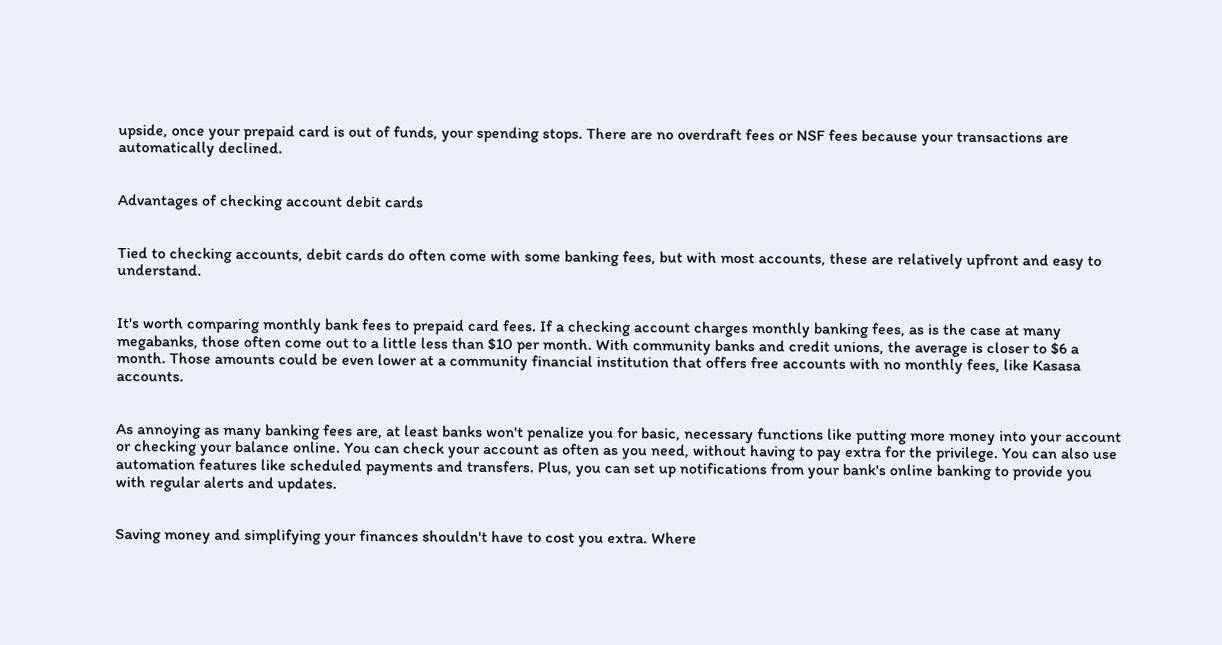upside, once your prepaid card is out of funds, your spending stops. There are no overdraft fees or NSF fees because your transactions are automatically declined.


Advantages of checking account debit cards


Tied to checking accounts, debit cards do often come with some banking fees, but with most accounts, these are relatively upfront and easy to understand.


It's worth comparing monthly bank fees to prepaid card fees. If a checking account charges monthly banking fees, as is the case at many megabanks, those often come out to a little less than $10 per month. With community banks and credit unions, the average is closer to $6 a month. Those amounts could be even lower at a community financial institution that offers free accounts with no monthly fees, like Kasasa accounts.


As annoying as many banking fees are, at least banks won't penalize you for basic, necessary functions like putting more money into your account or checking your balance online. You can check your account as often as you need, without having to pay extra for the privilege. You can also use automation features like scheduled payments and transfers. Plus, you can set up notifications from your bank's online banking to provide you with regular alerts and updates.


Saving money and simplifying your finances shouldn't have to cost you extra. Where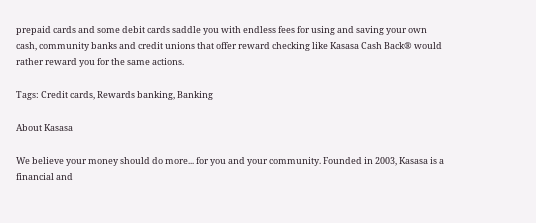prepaid cards and some debit cards saddle you with endless fees for using and saving your own cash, community banks and credit unions that offer reward checking like Kasasa Cash Back® would rather reward you for the same actions.

Tags: Credit cards, Rewards banking, Banking

About Kasasa

We believe your money should do more... for you and your community. Founded in 2003, Kasasa is a financial and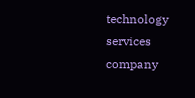technology services company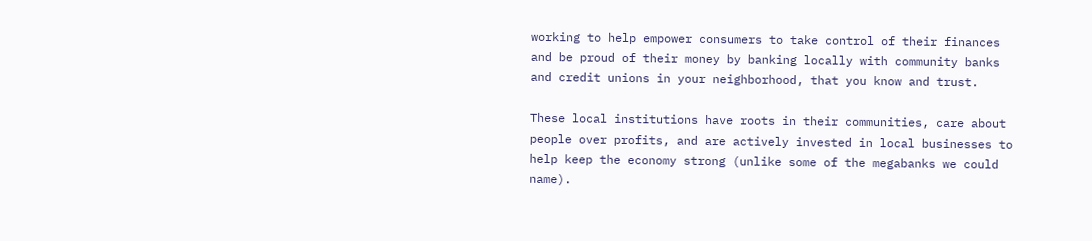working to help empower consumers to take control of their finances and be proud of their money by banking locally with community banks and credit unions in your neighborhood, that you know and trust.

These local institutions have roots in their communities, care about people over profits, and are actively invested in local businesses to help keep the economy strong (unlike some of the megabanks we could name).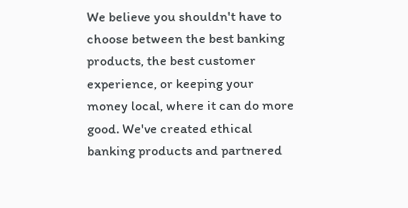We believe you shouldn't have to choose between the best banking products, the best customer experience, or keeping your money local, where it can do more good. We've created ethical banking products and partnered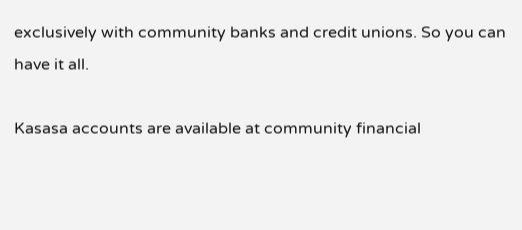exclusively with community banks and credit unions. So you can have it all.

Kasasa accounts are available at community financial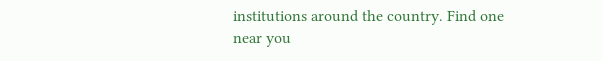institutions around the country. Find one near you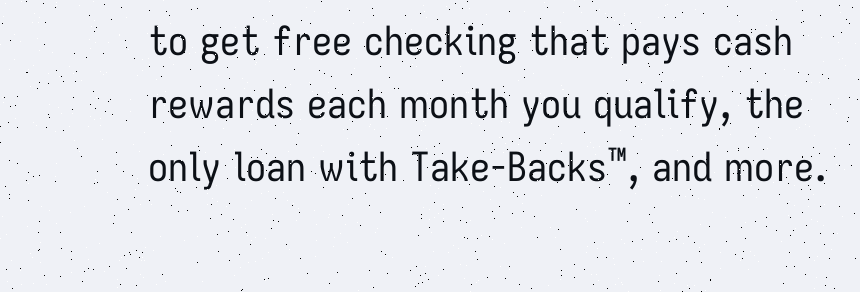to get free checking that pays cash rewards each month you qualify, the only loan with Take-Backs™, and more.